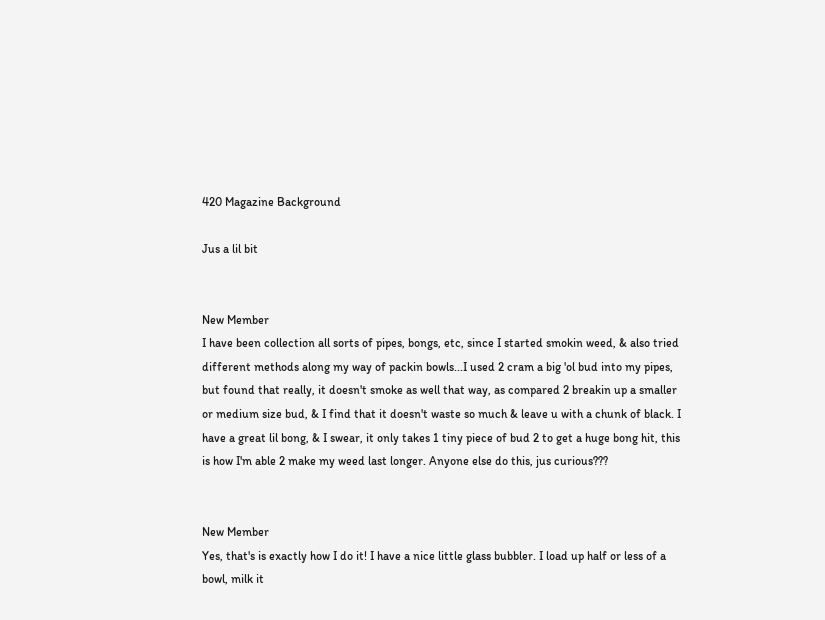420 Magazine Background

Jus a lil bit


New Member
I have been collection all sorts of pipes, bongs, etc, since I started smokin weed, & also tried different methods along my way of packin bowls...I used 2 cram a big 'ol bud into my pipes, but found that really, it doesn't smoke as well that way, as compared 2 breakin up a smaller or medium size bud, & I find that it doesn't waste so much & leave u with a chunk of black. I have a great lil bong, & I swear, it only takes 1 tiny piece of bud 2 to get a huge bong hit, this is how I'm able 2 make my weed last longer. Anyone else do this, jus curious???


New Member
Yes, that's is exactly how I do it! I have a nice little glass bubbler. I load up half or less of a bowl, milk it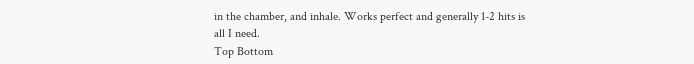in the chamber, and inhale. Works perfect and generally 1-2 hits is all I need.
Top Bottom